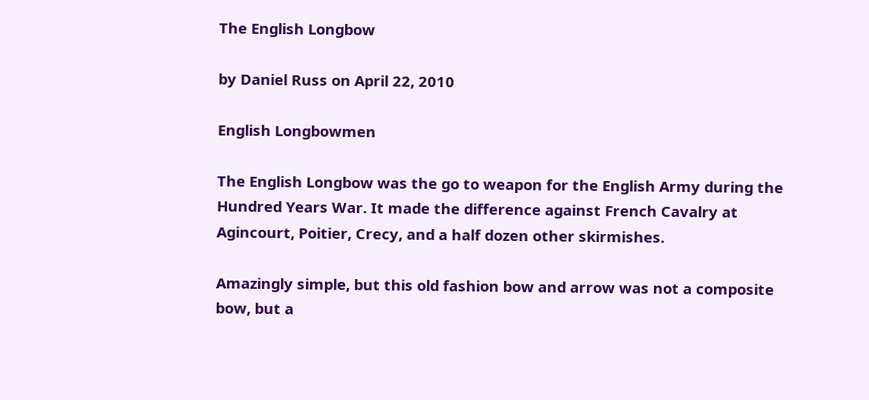The English Longbow

by Daniel Russ on April 22, 2010

English Longbowmen

The English Longbow was the go to weapon for the English Army during the Hundred Years War. It made the difference against French Cavalry at Agincourt, Poitier, Crecy, and a half dozen other skirmishes.

Amazingly simple, but this old fashion bow and arrow was not a composite bow, but a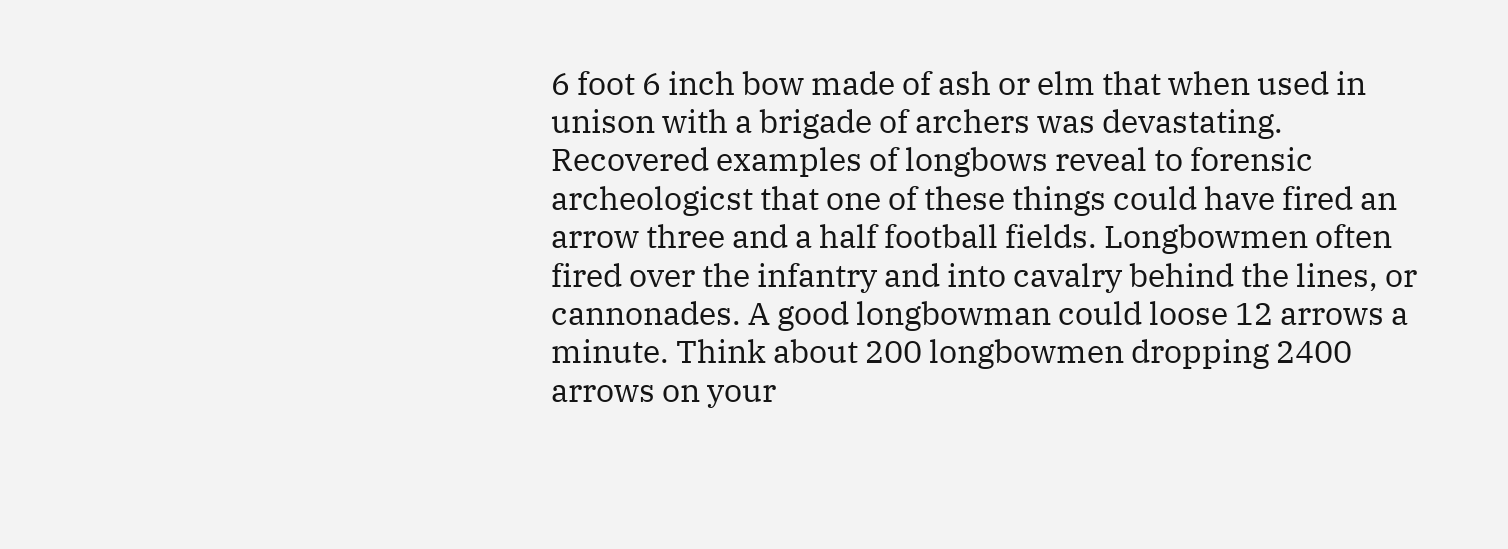6 foot 6 inch bow made of ash or elm that when used in unison with a brigade of archers was devastating. Recovered examples of longbows reveal to forensic archeologicst that one of these things could have fired an arrow three and a half football fields. Longbowmen often fired over the infantry and into cavalry behind the lines, or cannonades. A good longbowman could loose 12 arrows a minute. Think about 200 longbowmen dropping 2400 arrows on your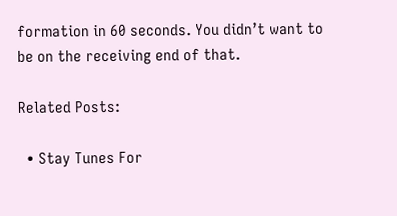formation in 60 seconds. You didn’t want to be on the receiving end of that.

Related Posts:

  • Stay Tunes For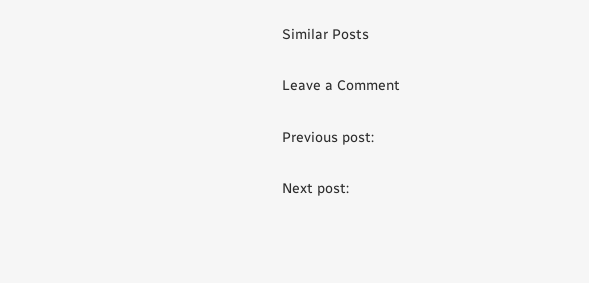Similar Posts

Leave a Comment

Previous post:

Next post: